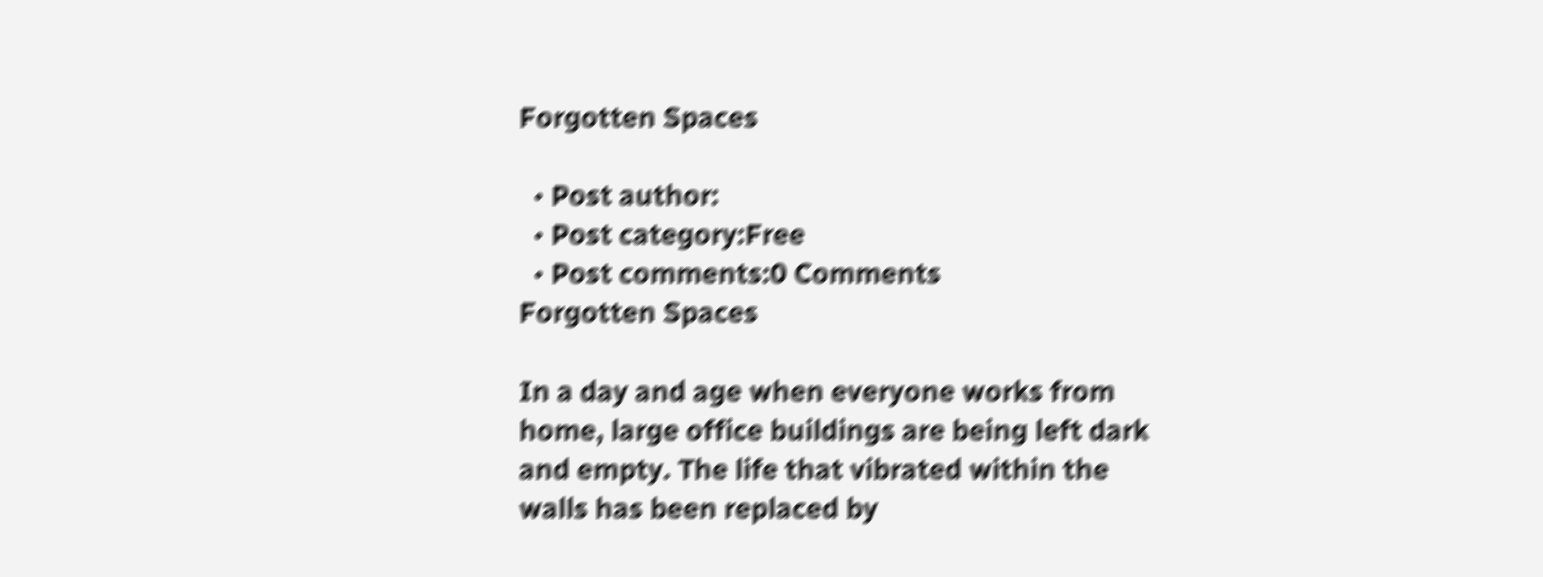Forgotten Spaces

  • Post author:
  • Post category:Free
  • Post comments:0 Comments
Forgotten Spaces

In a day and age when everyone works from home, large office buildings are being left dark and empty. The life that vibrated within the walls has been replaced by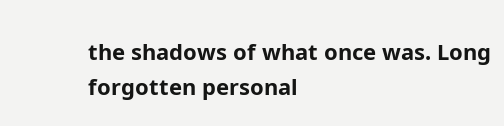the shadows of what once was. Long forgotten personal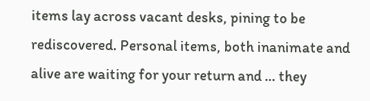items lay across vacant desks, pining to be rediscovered. Personal items, both inanimate and alive are waiting for your return and … they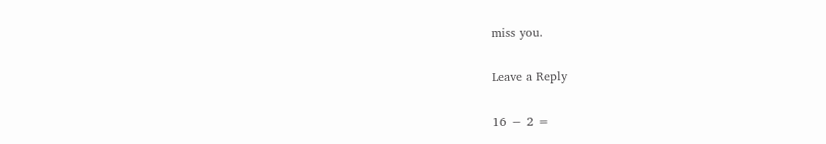miss you.

Leave a Reply

16 − 2 =